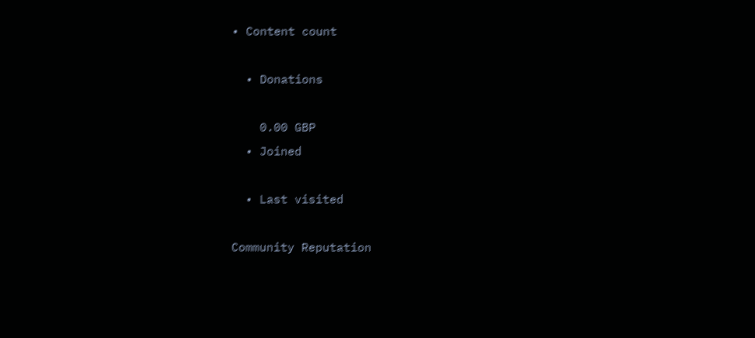• Content count

  • Donations

    0.00 GBP
  • Joined

  • Last visited

Community Reputation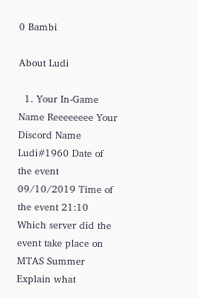0 Bambi

About Ludi

  1. Your In-Game Name Reeeeeeee Your Discord Name Ludi#1960 Date of the event 09/10/2019 Time of the event 21:10 Which server did the event take place on MTAS Summer Explain what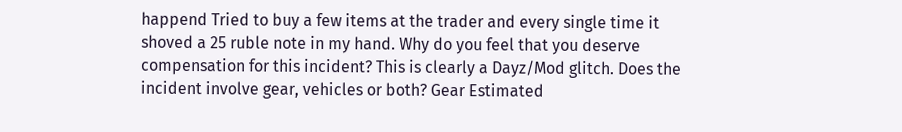happend Tried to buy a few items at the trader and every single time it shoved a 25 ruble note in my hand. Why do you feel that you deserve compensation for this incident? This is clearly a Dayz/Mod glitch. Does the incident involve gear, vehicles or both? Gear Estimated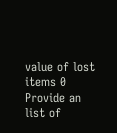value of lost items 0 Provide an list of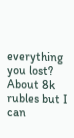everything you lost? About 8k rubles but I can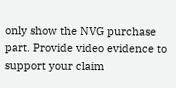only show the NVG purchase part. Provide video evidence to support your claim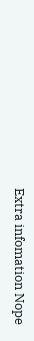Extra infomation Nope